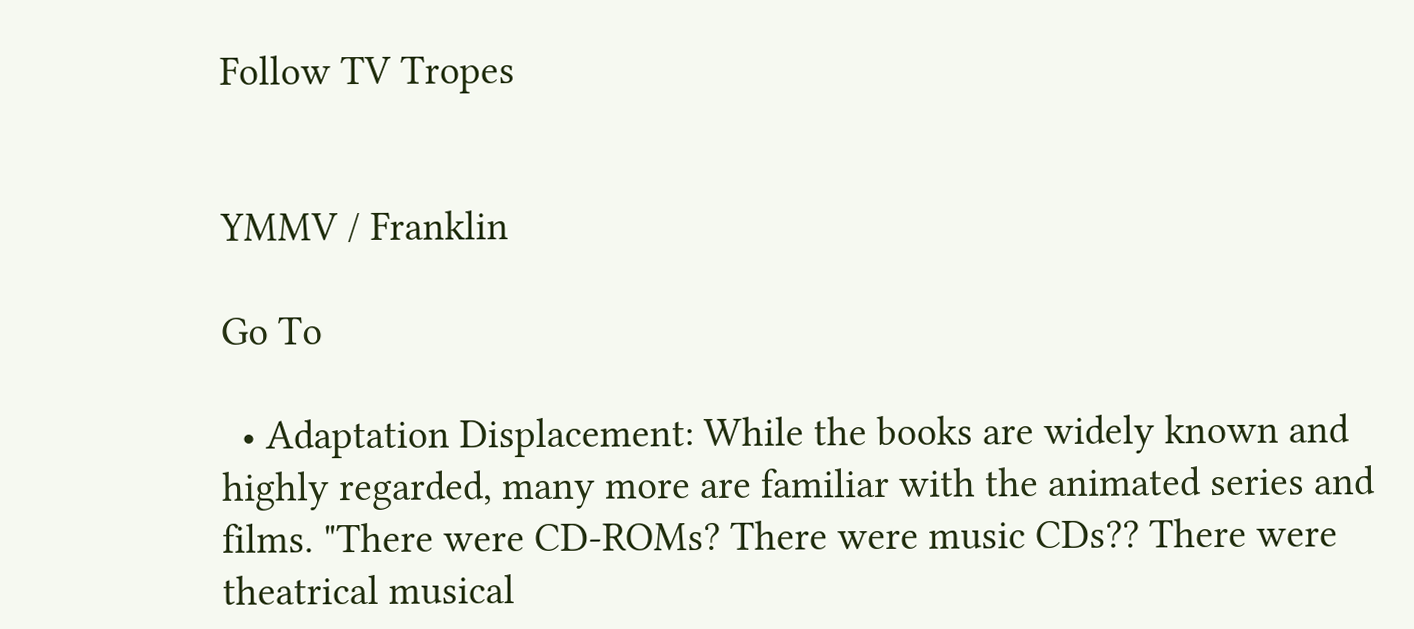Follow TV Tropes


YMMV / Franklin

Go To

  • Adaptation Displacement: While the books are widely known and highly regarded, many more are familiar with the animated series and films. "There were CD-ROMs? There were music CDs?? There were theatrical musical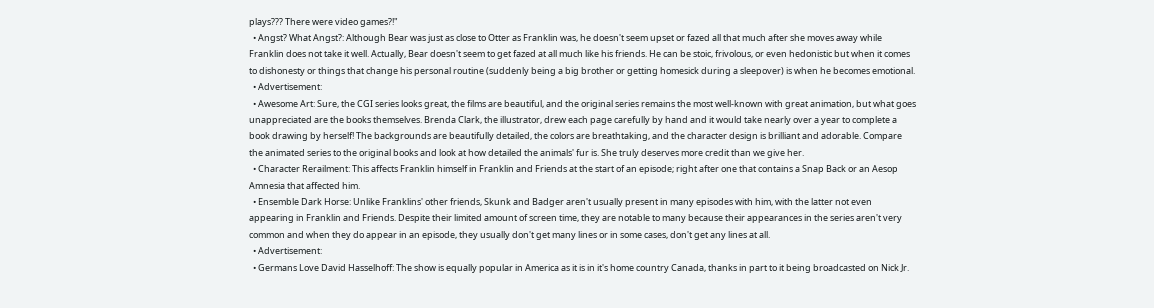plays??? There were video games?!"
  • Angst? What Angst?: Although Bear was just as close to Otter as Franklin was, he doesn't seem upset or fazed all that much after she moves away while Franklin does not take it well. Actually, Bear doesn't seem to get fazed at all much like his friends. He can be stoic, frivolous, or even hedonistic but when it comes to dishonesty or things that change his personal routine (suddenly being a big brother or getting homesick during a sleepover) is when he becomes emotional.
  • Advertisement:
  • Awesome Art: Sure, the CGI series looks great, the films are beautiful, and the original series remains the most well-known with great animation, but what goes unappreciated are the books themselves. Brenda Clark, the illustrator, drew each page carefully by hand and it would take nearly over a year to complete a book drawing by herself! The backgrounds are beautifully detailed, the colors are breathtaking, and the character design is brilliant and adorable. Compare the animated series to the original books and look at how detailed the animals' fur is. She truly deserves more credit than we give her.
  • Character Rerailment: This affects Franklin himself in Franklin and Friends at the start of an episode; right after one that contains a Snap Back or an Aesop Amnesia that affected him.
  • Ensemble Dark Horse: Unlike Franklins' other friends, Skunk and Badger aren't usually present in many episodes with him, with the latter not even appearing in Franklin and Friends. Despite their limited amount of screen time, they are notable to many because their appearances in the series aren't very common and when they do appear in an episode, they usually don't get many lines or in some cases, don't get any lines at all.
  • Advertisement:
  • Germans Love David Hasselhoff: The show is equally popular in America as it is in it's home country Canada, thanks in part to it being broadcasted on Nick Jr.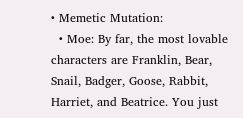• Memetic Mutation:
  • Moe: By far, the most lovable characters are Franklin, Bear, Snail, Badger, Goose, Rabbit, Harriet, and Beatrice. You just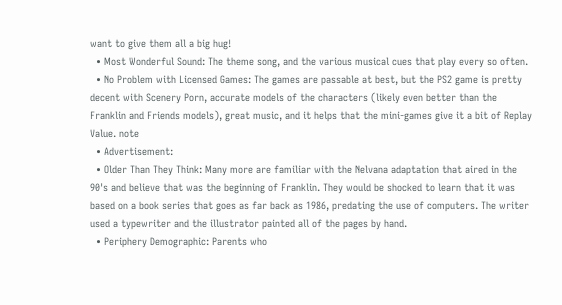want to give them all a big hug!
  • Most Wonderful Sound: The theme song, and the various musical cues that play every so often.
  • No Problem with Licensed Games: The games are passable at best, but the PS2 game is pretty decent with Scenery Porn, accurate models of the characters (likely even better than the Franklin and Friends models), great music, and it helps that the mini-games give it a bit of Replay Value. note
  • Advertisement:
  • Older Than They Think: Many more are familiar with the Nelvana adaptation that aired in the 90's and believe that was the beginning of Franklin. They would be shocked to learn that it was based on a book series that goes as far back as 1986, predating the use of computers. The writer used a typewriter and the illustrator painted all of the pages by hand.
  • Periphery Demographic: Parents who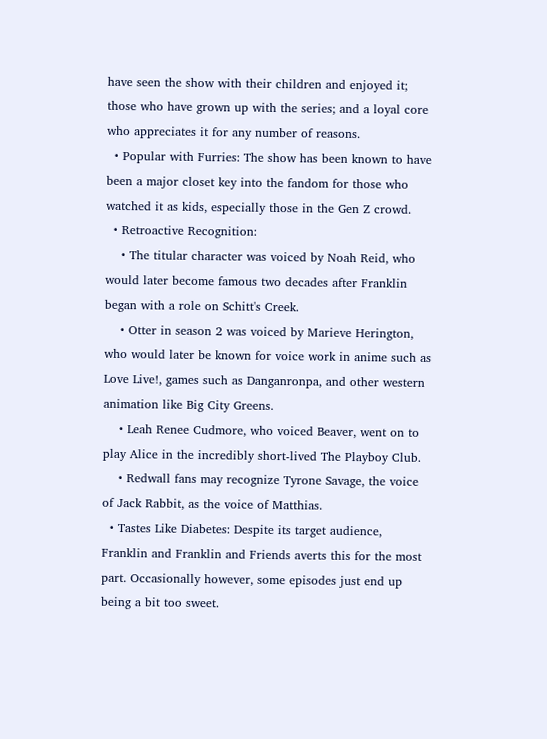have seen the show with their children and enjoyed it; those who have grown up with the series; and a loyal core who appreciates it for any number of reasons.
  • Popular with Furries: The show has been known to have been a major closet key into the fandom for those who watched it as kids, especially those in the Gen Z crowd.
  • Retroactive Recognition:
    • The titular character was voiced by Noah Reid, who would later become famous two decades after Franklin began with a role on Schitt's Creek.
    • Otter in season 2 was voiced by Marieve Herington, who would later be known for voice work in anime such as Love Live!, games such as Danganronpa, and other western animation like Big City Greens.
    • Leah Renee Cudmore, who voiced Beaver, went on to play Alice in the incredibly short-lived The Playboy Club.
    • Redwall fans may recognize Tyrone Savage, the voice of Jack Rabbit, as the voice of Matthias.
  • Tastes Like Diabetes: Despite its target audience, Franklin and Franklin and Friends averts this for the most part. Occasionally however, some episodes just end up being a bit too sweet.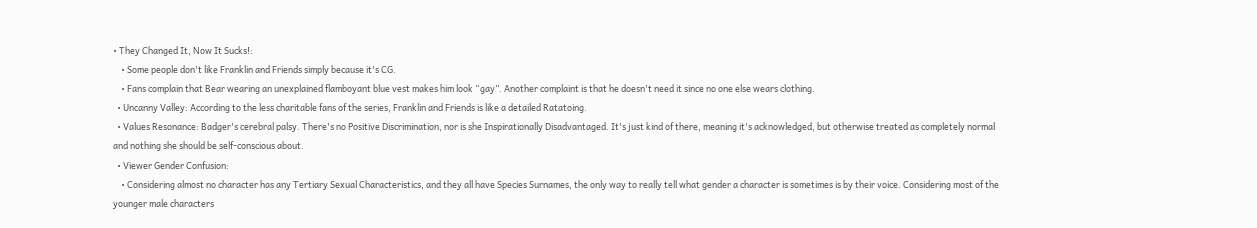• They Changed It, Now It Sucks!:
    • Some people don't like Franklin and Friends simply because it's CG.
    • Fans complain that Bear wearing an unexplained flamboyant blue vest makes him look “gay”. Another complaint is that he doesn't need it since no one else wears clothing.
  • Uncanny Valley: According to the less charitable fans of the series, Franklin and Friends is like a detailed Ratatoing.
  • Values Resonance: Badger's cerebral palsy. There's no Positive Discrimination, nor is she Inspirationally Disadvantaged. It's just kind of there, meaning it's acknowledged, but otherwise treated as completely normal and nothing she should be self-conscious about.
  • Viewer Gender Confusion:
    • Considering almost no character has any Tertiary Sexual Characteristics, and they all have Species Surnames, the only way to really tell what gender a character is sometimes is by their voice. Considering most of the younger male characters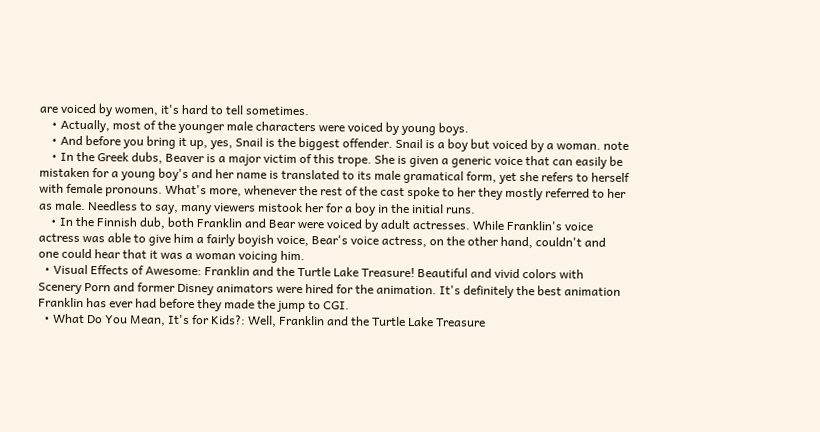are voiced by women, it's hard to tell sometimes.
    • Actually, most of the younger male characters were voiced by young boys.
    • And before you bring it up, yes, Snail is the biggest offender. Snail is a boy but voiced by a woman. note
    • In the Greek dubs, Beaver is a major victim of this trope. She is given a generic voice that can easily be mistaken for a young boy's and her name is translated to its male gramatical form, yet she refers to herself with female pronouns. What's more, whenever the rest of the cast spoke to her they mostly referred to her as male. Needless to say, many viewers mistook her for a boy in the initial runs.
    • In the Finnish dub, both Franklin and Bear were voiced by adult actresses. While Franklin's voice actress was able to give him a fairly boyish voice, Bear's voice actress, on the other hand, couldn't and one could hear that it was a woman voicing him.
  • Visual Effects of Awesome: Franklin and the Turtle Lake Treasure! Beautiful and vivid colors with Scenery Porn and former Disney animators were hired for the animation. It's definitely the best animation Franklin has ever had before they made the jump to CGI.
  • What Do You Mean, It's for Kids?: Well, Franklin and the Turtle Lake Treasure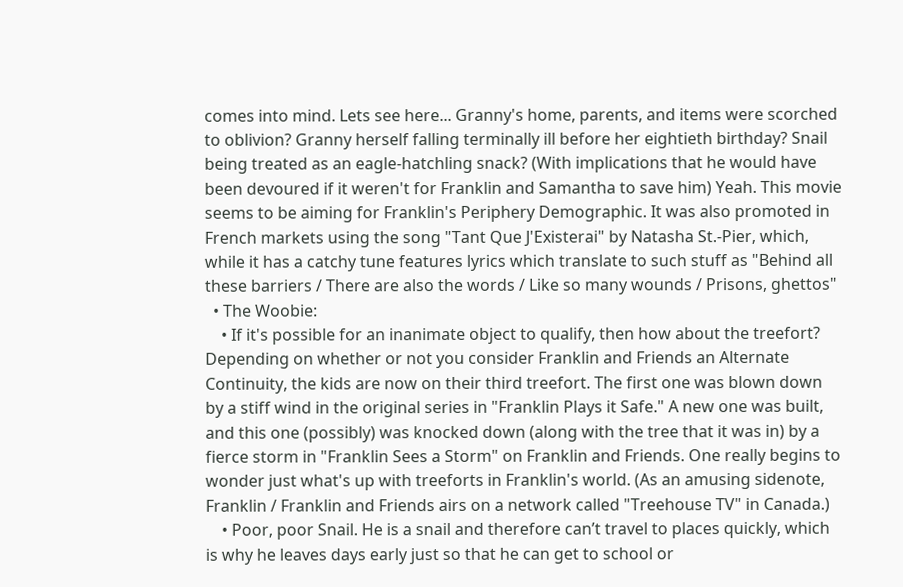comes into mind. Lets see here... Granny's home, parents, and items were scorched to oblivion? Granny herself falling terminally ill before her eightieth birthday? Snail being treated as an eagle-hatchling snack? (With implications that he would have been devoured if it weren't for Franklin and Samantha to save him) Yeah. This movie seems to be aiming for Franklin's Periphery Demographic. It was also promoted in French markets using the song "Tant Que J'Existerai" by Natasha St.-Pier, which, while it has a catchy tune features lyrics which translate to such stuff as "Behind all these barriers / There are also the words / Like so many wounds / Prisons, ghettos"
  • The Woobie:
    • If it's possible for an inanimate object to qualify, then how about the treefort? Depending on whether or not you consider Franklin and Friends an Alternate Continuity, the kids are now on their third treefort. The first one was blown down by a stiff wind in the original series in "Franklin Plays it Safe." A new one was built, and this one (possibly) was knocked down (along with the tree that it was in) by a fierce storm in "Franklin Sees a Storm" on Franklin and Friends. One really begins to wonder just what's up with treeforts in Franklin's world. (As an amusing sidenote, Franklin / Franklin and Friends airs on a network called "Treehouse TV" in Canada.)
    • Poor, poor Snail. He is a snail and therefore can’t travel to places quickly, which is why he leaves days early just so that he can get to school or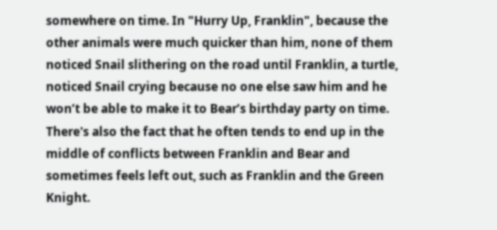somewhere on time. In "Hurry Up, Franklin", because the other animals were much quicker than him, none of them noticed Snail slithering on the road until Franklin, a turtle, noticed Snail crying because no one else saw him and he won’t be able to make it to Bear’s birthday party on time. There's also the fact that he often tends to end up in the middle of conflicts between Franklin and Bear and sometimes feels left out, such as Franklin and the Green Knight.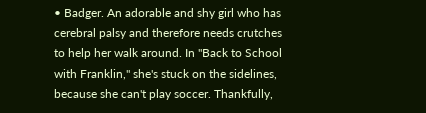• Badger. An adorable and shy girl who has cerebral palsy and therefore needs crutches to help her walk around. In "Back to School with Franklin," she's stuck on the sidelines, because she can't play soccer. Thankfully,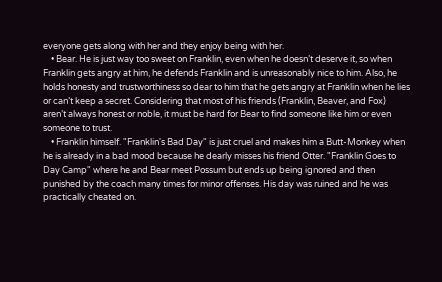everyone gets along with her and they enjoy being with her.
    • Bear. He is just way too sweet on Franklin, even when he doesn’t deserve it, so when Franklin gets angry at him, he defends Franklin and is unreasonably nice to him. Also, he holds honesty and trustworthiness so dear to him that he gets angry at Franklin when he lies or can’t keep a secret. Considering that most of his friends (Franklin, Beaver, and Fox) aren’t always honest or noble, it must be hard for Bear to find someone like him or even someone to trust.
    • Franklin himself. "Franklin's Bad Day" is just cruel and makes him a Butt-Monkey when he is already in a bad mood because he dearly misses his friend Otter. "Franklin Goes to Day Camp" where he and Bear meet Possum but ends up being ignored and then punished by the coach many times for minor offenses. His day was ruined and he was practically cheated on.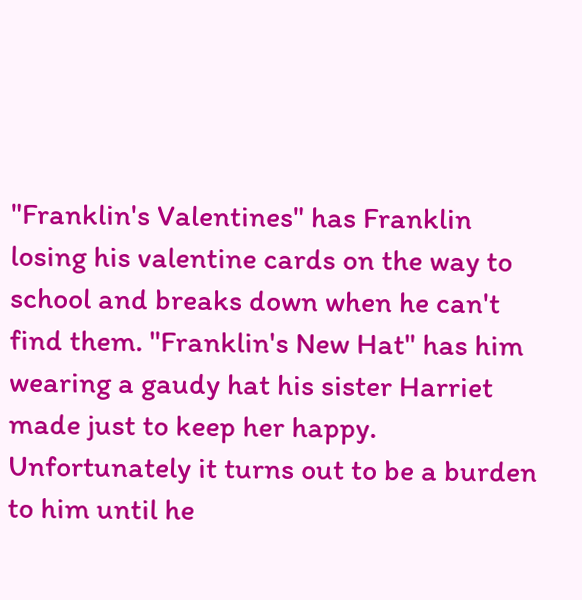"Franklin's Valentines" has Franklin losing his valentine cards on the way to school and breaks down when he can't find them. "Franklin's New Hat" has him wearing a gaudy hat his sister Harriet made just to keep her happy. Unfortunately it turns out to be a burden to him until he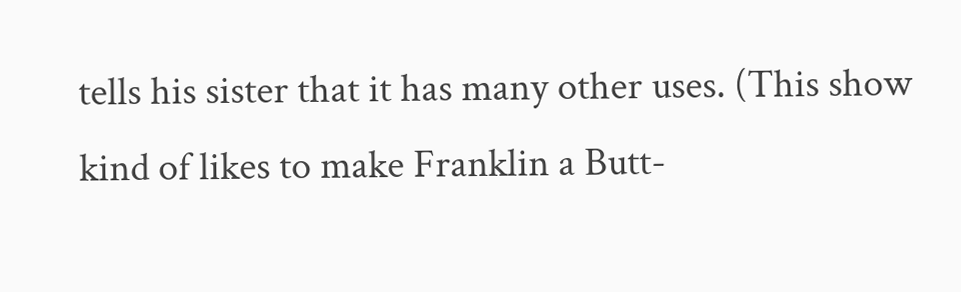tells his sister that it has many other uses. (This show kind of likes to make Franklin a Butt-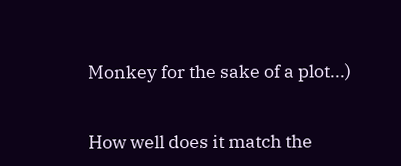Monkey for the sake of a plot...)


How well does it match the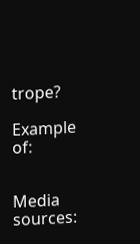trope?

Example of:


Media sources: